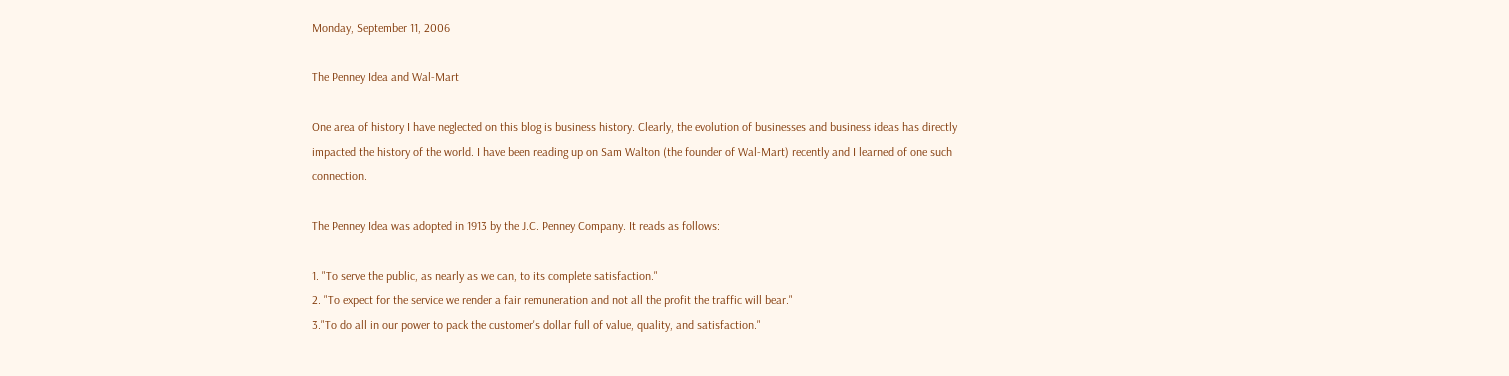Monday, September 11, 2006

The Penney Idea and Wal-Mart

One area of history I have neglected on this blog is business history. Clearly, the evolution of businesses and business ideas has directly impacted the history of the world. I have been reading up on Sam Walton (the founder of Wal-Mart) recently and I learned of one such connection.

The Penney Idea was adopted in 1913 by the J.C. Penney Company. It reads as follows:

1. "To serve the public, as nearly as we can, to its complete satisfaction."
2. "To expect for the service we render a fair remuneration and not all the profit the traffic will bear."
3."To do all in our power to pack the customer's dollar full of value, quality, and satisfaction."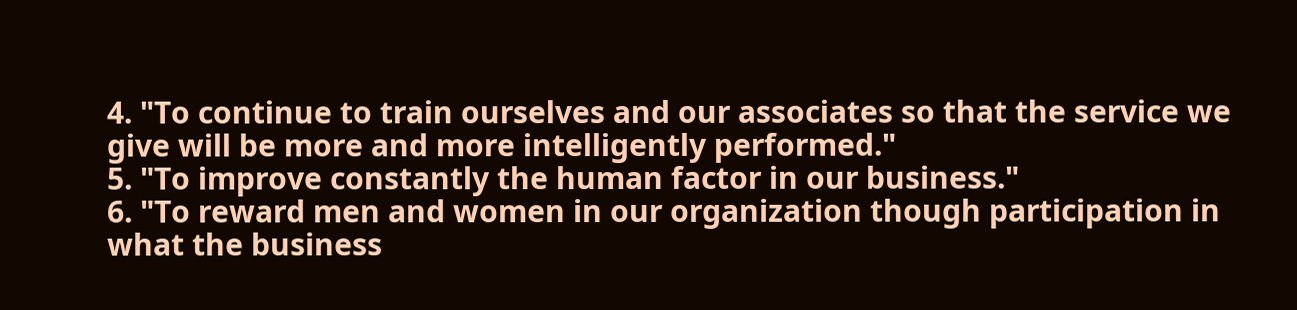4. "To continue to train ourselves and our associates so that the service we give will be more and more intelligently performed."
5. "To improve constantly the human factor in our business."
6. "To reward men and women in our organization though participation in what the business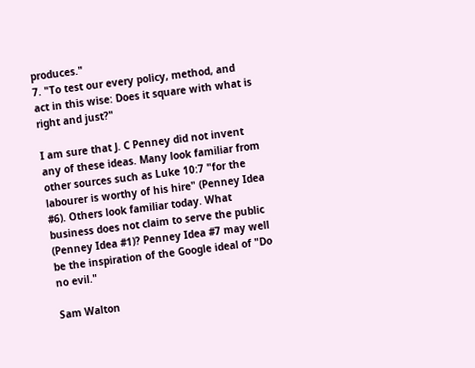produces."
7. "To test our every policy, method, and act in this wise: Does it square with what is right and just?"

I am sure that J. C Penney did not invent any of these ideas. Many look familiar from other sources such as Luke 10:7 "for the labourer is worthy of his hire" (Penney Idea #6). Others look familiar today. What business does not claim to serve the public (Penney Idea #1)? Penney Idea #7 may well be the inspiration of the Google ideal of "Do no evil."

Sam Walton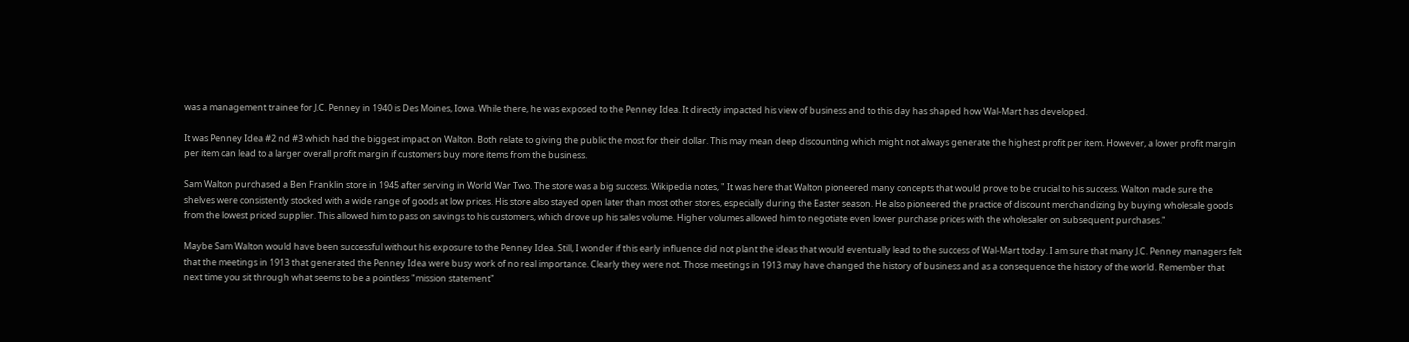was a management trainee for J.C. Penney in 1940 is Des Moines, Iowa. While there, he was exposed to the Penney Idea. It directly impacted his view of business and to this day has shaped how Wal-Mart has developed.

It was Penney Idea #2 nd #3 which had the biggest impact on Walton. Both relate to giving the public the most for their dollar. This may mean deep discounting which might not always generate the highest profit per item. However, a lower profit margin per item can lead to a larger overall profit margin if customers buy more items from the business.

Sam Walton purchased a Ben Franklin store in 1945 after serving in World War Two. The store was a big success. Wikipedia notes, " It was here that Walton pioneered many concepts that would prove to be crucial to his success. Walton made sure the shelves were consistently stocked with a wide range of goods at low prices. His store also stayed open later than most other stores, especially during the Easter season. He also pioneered the practice of discount merchandizing by buying wholesale goods from the lowest priced supplier. This allowed him to pass on savings to his customers, which drove up his sales volume. Higher volumes allowed him to negotiate even lower purchase prices with the wholesaler on subsequent purchases."

Maybe Sam Walton would have been successful without his exposure to the Penney Idea. Still, I wonder if this early influence did not plant the ideas that would eventually lead to the success of Wal-Mart today. I am sure that many J.C. Penney managers felt that the meetings in 1913 that generated the Penney Idea were busy work of no real importance. Clearly they were not. Those meetings in 1913 may have changed the history of business and as a consequence the history of the world. Remember that next time you sit through what seems to be a pointless "mission statement"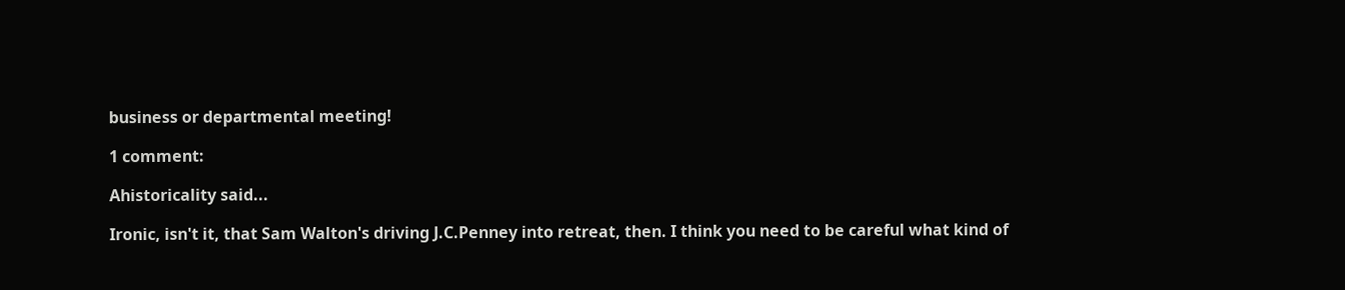business or departmental meeting!

1 comment:

Ahistoricality said...

Ironic, isn't it, that Sam Walton's driving J.C.Penney into retreat, then. I think you need to be careful what kind of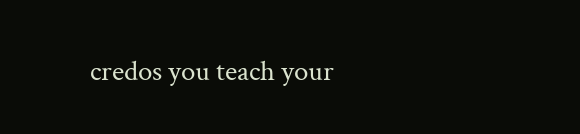credos you teach your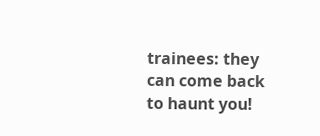trainees: they can come back to haunt you!